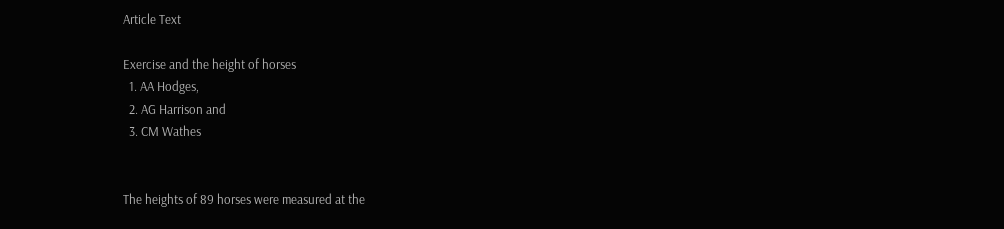Article Text

Exercise and the height of horses
  1. AA Hodges,
  2. AG Harrison and
  3. CM Wathes


The heights of 89 horses were measured at the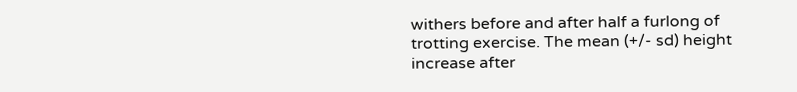withers before and after half a furlong of trotting exercise. The mean (+/- sd) height increase after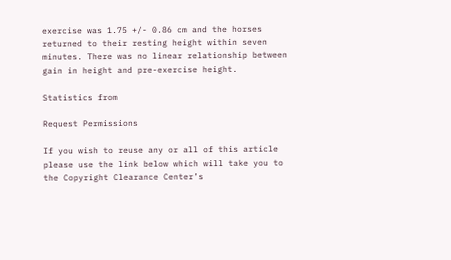exercise was 1.75 +/- 0.86 cm and the horses returned to their resting height within seven minutes. There was no linear relationship between gain in height and pre-exercise height.

Statistics from

Request Permissions

If you wish to reuse any or all of this article please use the link below which will take you to the Copyright Clearance Center’s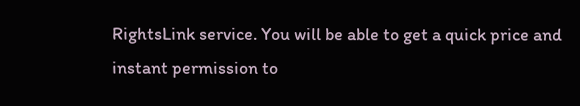RightsLink service. You will be able to get a quick price and instant permission to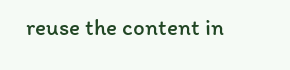reuse the content in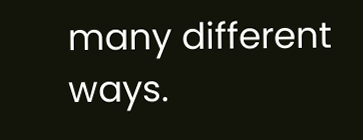many different ways.